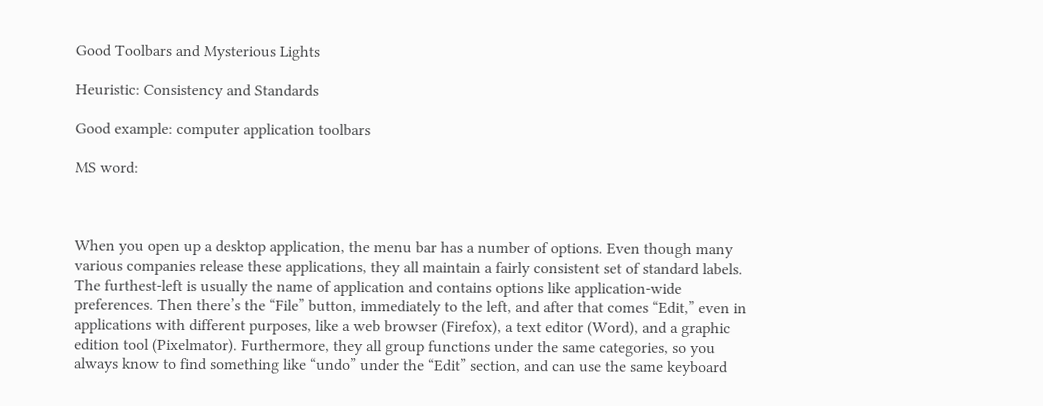Good Toolbars and Mysterious Lights

Heuristic: Consistency and Standards

Good example: computer application toolbars

MS word:



When you open up a desktop application, the menu bar has a number of options. Even though many various companies release these applications, they all maintain a fairly consistent set of standard labels. The furthest-left is usually the name of application and contains options like application-wide preferences. Then there’s the “File” button, immediately to the left, and after that comes “Edit,” even in applications with different purposes, like a web browser (Firefox), a text editor (Word), and a graphic edition tool (Pixelmator). Furthermore, they all group functions under the same categories, so you always know to find something like “undo” under the “Edit” section, and can use the same keyboard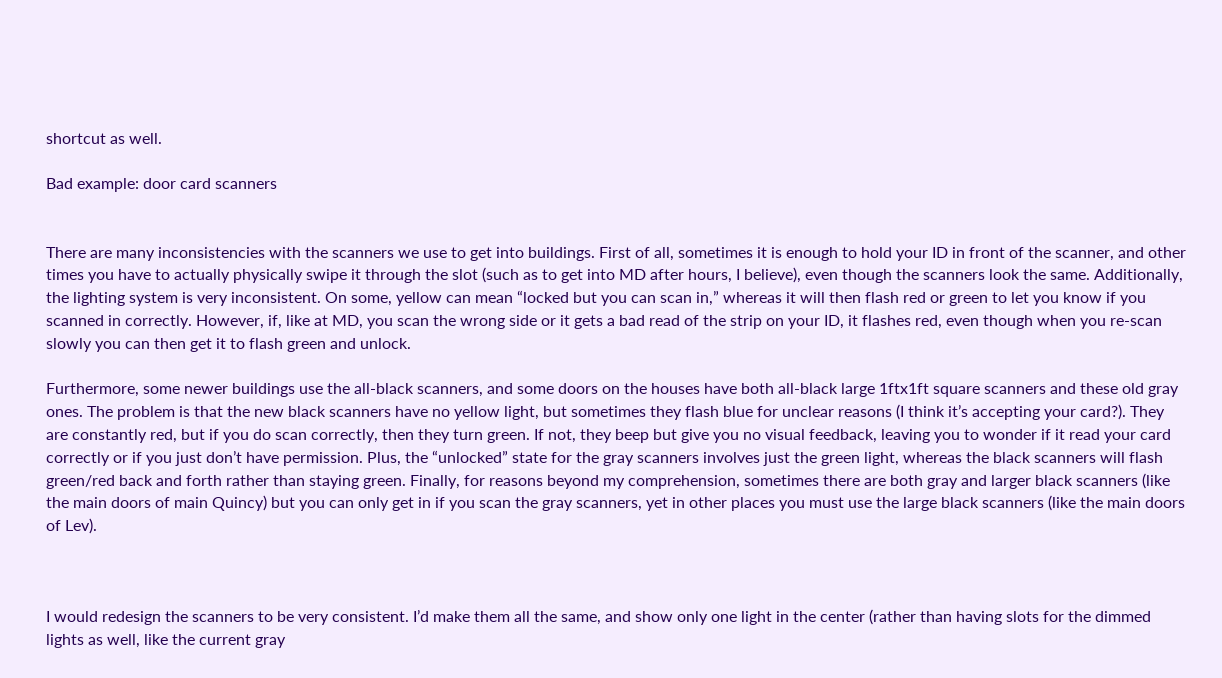shortcut as well.

Bad example: door card scanners


There are many inconsistencies with the scanners we use to get into buildings. First of all, sometimes it is enough to hold your ID in front of the scanner, and other times you have to actually physically swipe it through the slot (such as to get into MD after hours, I believe), even though the scanners look the same. Additionally, the lighting system is very inconsistent. On some, yellow can mean “locked but you can scan in,” whereas it will then flash red or green to let you know if you scanned in correctly. However, if, like at MD, you scan the wrong side or it gets a bad read of the strip on your ID, it flashes red, even though when you re-scan slowly you can then get it to flash green and unlock.

Furthermore, some newer buildings use the all-black scanners, and some doors on the houses have both all-black large 1ftx1ft square scanners and these old gray ones. The problem is that the new black scanners have no yellow light, but sometimes they flash blue for unclear reasons (I think it’s accepting your card?). They are constantly red, but if you do scan correctly, then they turn green. If not, they beep but give you no visual feedback, leaving you to wonder if it read your card correctly or if you just don’t have permission. Plus, the “unlocked” state for the gray scanners involves just the green light, whereas the black scanners will flash green/red back and forth rather than staying green. Finally, for reasons beyond my comprehension, sometimes there are both gray and larger black scanners (like the main doors of main Quincy) but you can only get in if you scan the gray scanners, yet in other places you must use the large black scanners (like the main doors of Lev).



I would redesign the scanners to be very consistent. I’d make them all the same, and show only one light in the center (rather than having slots for the dimmed lights as well, like the current gray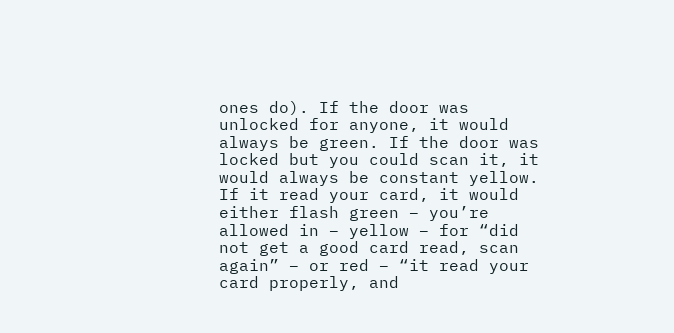ones do). If the door was unlocked for anyone, it would always be green. If the door was locked but you could scan it, it would always be constant yellow. If it read your card, it would either flash green – you’re allowed in – yellow – for “did not get a good card read, scan again” – or red – “it read your card properly, and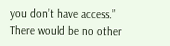you don’t have access.” There would be no other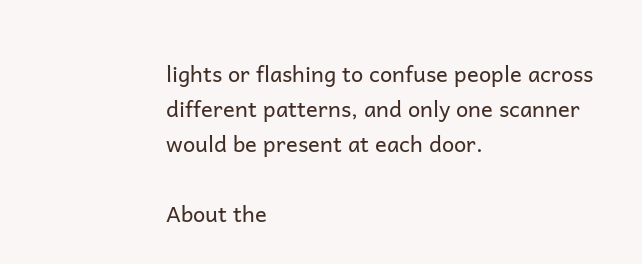lights or flashing to confuse people across different patterns, and only one scanner would be present at each door.

About the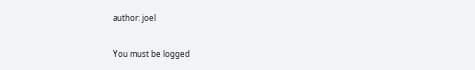author: joel

You must be logged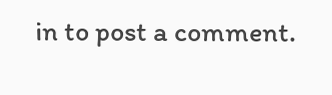in to post a comment.